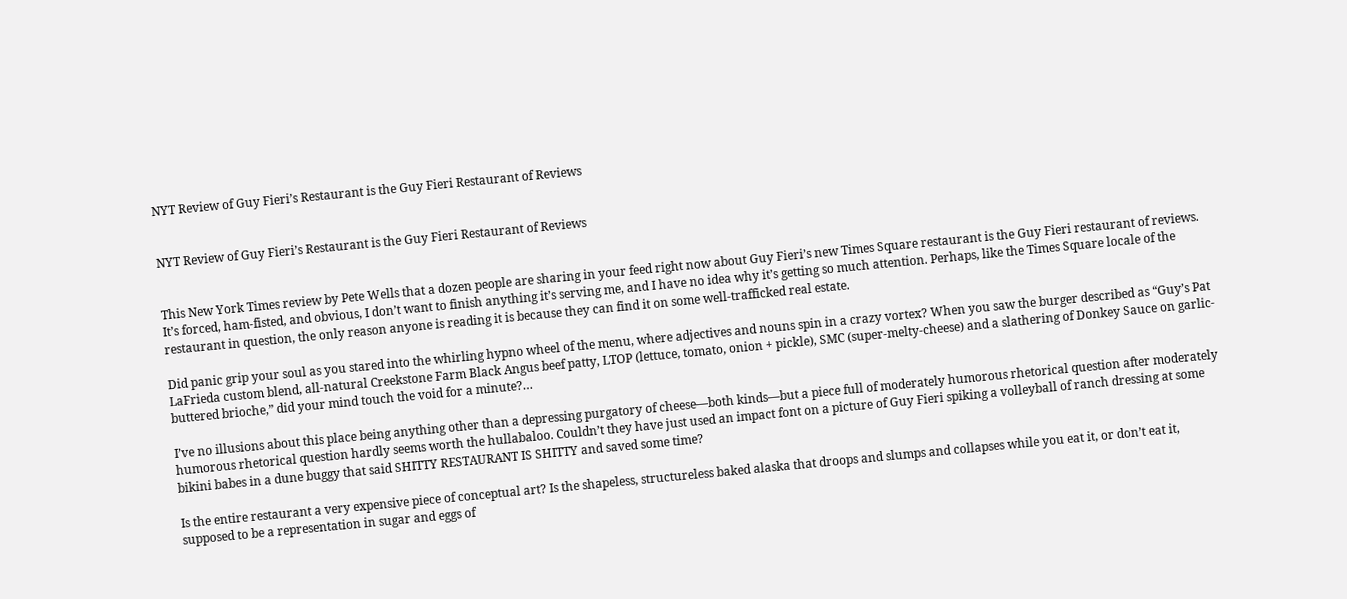NYT Review of Guy Fieri’s Restaurant is the Guy Fieri Restaurant of Reviews


NYT Review of Guy Fieri’s Restaurant is the Guy Fieri Restaurant of Reviews


This New York Times review by Pete Wells that a dozen people are sharing in your feed right now about Guy Fieri’s new Times Square restaurant is the Guy Fieri restaurant of reviews. It’s forced, ham-fisted, and obvious, I don’t want to finish anything it’s serving me, and I have no idea why it’s getting so much attention. Perhaps, like the Times Square locale of the restaurant in question, the only reason anyone is reading it is because they can find it on some well-trafficked real estate.

Did panic grip your soul as you stared into the whirling hypno wheel of the menu, where adjectives and nouns spin in a crazy vortex? When you saw the burger described as “Guy’s Pat LaFrieda custom blend, all-natural Creekstone Farm Black Angus beef patty, LTOP (lettuce, tomato, onion + pickle), SMC (super-melty-cheese) and a slathering of Donkey Sauce on garlic-buttered brioche,” did your mind touch the void for a minute?…

I’ve no illusions about this place being anything other than a depressing purgatory of cheese—both kinds—but a piece full of moderately humorous rhetorical question after moderately humorous rhetorical question hardly seems worth the hullabaloo. Couldn’t they have just used an impact font on a picture of Guy Fieri spiking a volleyball of ranch dressing at some bikini babes in a dune buggy that said SHITTY RESTAURANT IS SHITTY and saved some time?

Is the entire restaurant a very expensive piece of conceptual art? Is the shapeless, structureless baked alaska that droops and slumps and collapses while you eat it, or don’t eat it, supposed to be a representation in sugar and eggs of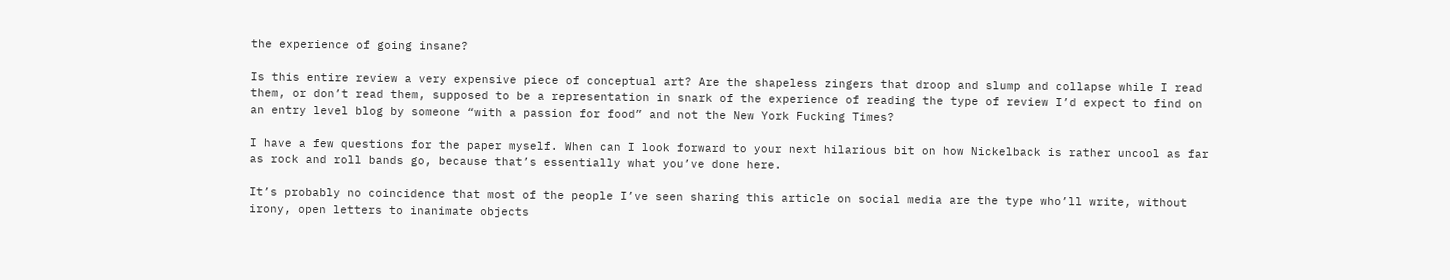the experience of going insane?

Is this entire review a very expensive piece of conceptual art? Are the shapeless zingers that droop and slump and collapse while I read them, or don’t read them, supposed to be a representation in snark of the experience of reading the type of review I’d expect to find on an entry level blog by someone “with a passion for food” and not the New York Fucking Times?

I have a few questions for the paper myself. When can I look forward to your next hilarious bit on how Nickelback is rather uncool as far as rock and roll bands go, because that’s essentially what you’ve done here.

It’s probably no coincidence that most of the people I’ve seen sharing this article on social media are the type who’ll write, without irony, open letters to inanimate objects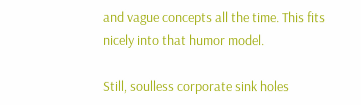and vague concepts all the time. This fits nicely into that humor model.

Still, soulless corporate sink holes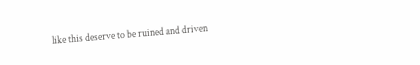like this deserve to be ruined and driven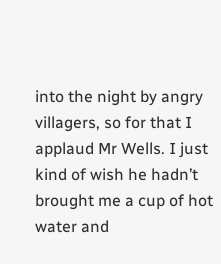into the night by angry villagers, so for that I applaud Mr Wells. I just kind of wish he hadn’t brought me a cup of hot water and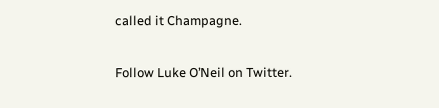called it Champagne.


Follow Luke O’Neil on Twitter.